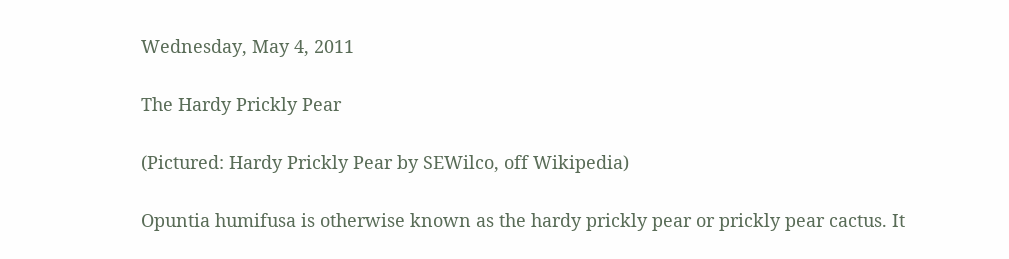Wednesday, May 4, 2011

The Hardy Prickly Pear

(Pictured: Hardy Prickly Pear by SEWilco, off Wikipedia)

Opuntia humifusa is otherwise known as the hardy prickly pear or prickly pear cactus. It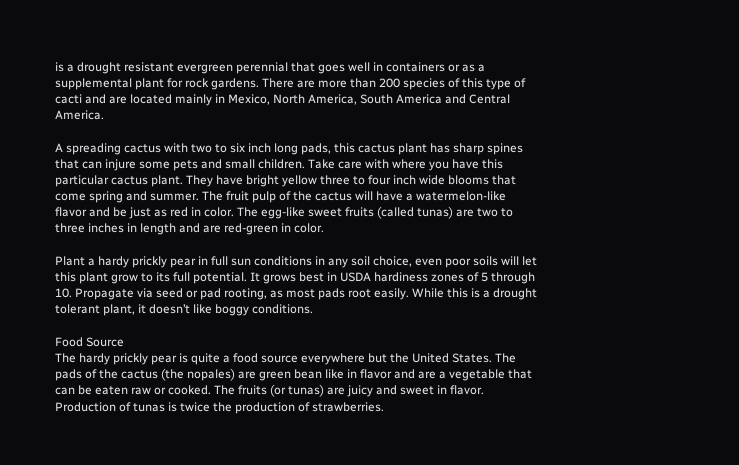is a drought resistant evergreen perennial that goes well in containers or as a supplemental plant for rock gardens. There are more than 200 species of this type of cacti and are located mainly in Mexico, North America, South America and Central America.

A spreading cactus with two to six inch long pads, this cactus plant has sharp spines that can injure some pets and small children. Take care with where you have this particular cactus plant. They have bright yellow three to four inch wide blooms that come spring and summer. The fruit pulp of the cactus will have a watermelon-like flavor and be just as red in color. The egg-like sweet fruits (called tunas) are two to three inches in length and are red-green in color.

Plant a hardy prickly pear in full sun conditions in any soil choice, even poor soils will let this plant grow to its full potential. It grows best in USDA hardiness zones of 5 through 10. Propagate via seed or pad rooting, as most pads root easily. While this is a drought tolerant plant, it doesn’t like boggy conditions.

Food Source
The hardy prickly pear is quite a food source everywhere but the United States. The pads of the cactus (the nopales) are green bean like in flavor and are a vegetable that can be eaten raw or cooked. The fruits (or tunas) are juicy and sweet in flavor. Production of tunas is twice the production of strawberries.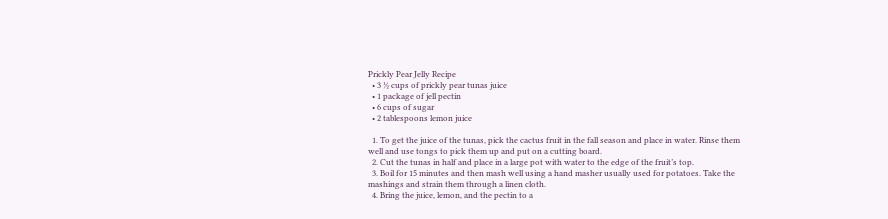Prickly Pear Jelly Recipe
  • 3 ½ cups of prickly pear tunas juice
  • 1 package of jell pectin
  • 6 cups of sugar
  • 2 tablespoons lemon juice

  1. To get the juice of the tunas, pick the cactus fruit in the fall season and place in water. Rinse them well and use tongs to pick them up and put on a cutting board.
  2. Cut the tunas in half and place in a large pot with water to the edge of the fruit’s top.
  3. Boil for 15 minutes and then mash well using a hand masher usually used for potatoes. Take the mashings and strain them through a linen cloth.
  4. Bring the juice, lemon, and the pectin to a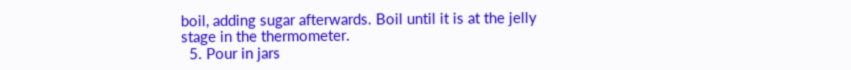boil, adding sugar afterwards. Boil until it is at the jelly stage in the thermometer.
  5. Pour in jars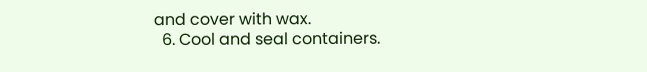and cover with wax.
  6. Cool and seal containers.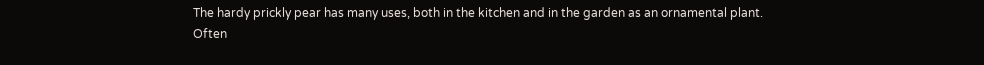The hardy prickly pear has many uses, both in the kitchen and in the garden as an ornamental plant. Often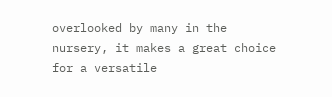overlooked by many in the nursery, it makes a great choice for a versatile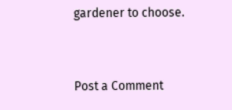gardener to choose.


Post a Comment